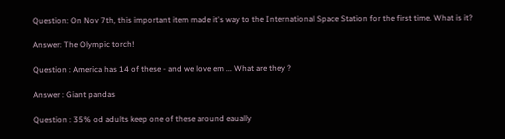Question: On Nov 7th, this important item made it's way to the International Space Station for the first time. What is it?

Answer: The Olympic torch!

Question : America has 14 of these - and we love em ... What are they ?

Answer : Giant pandas

Question : 35% od adults keep one of these around eaually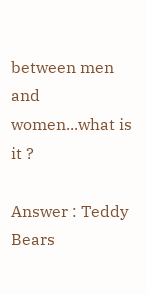between men and women...what is it ?

Answer : Teddy Bears